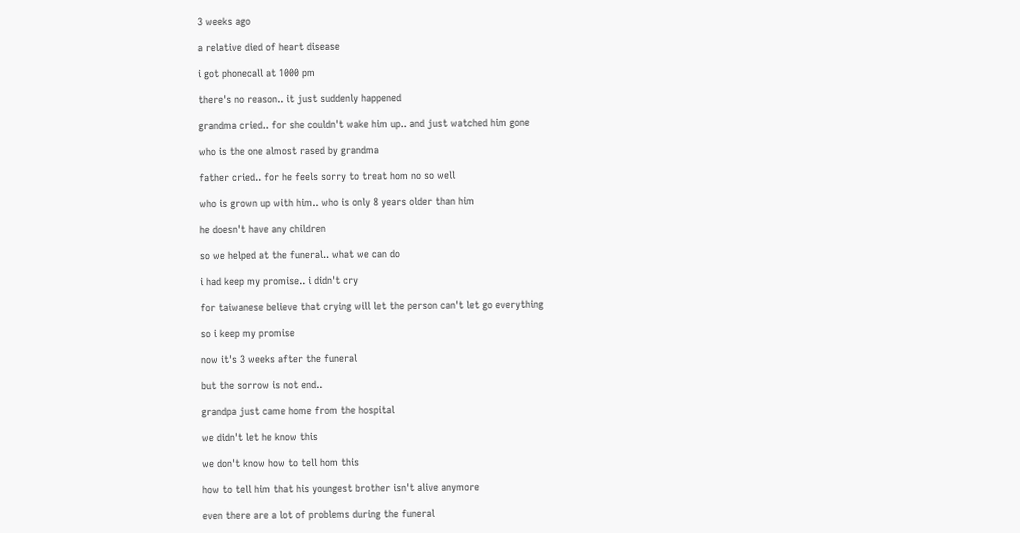3 weeks ago

a relative died of heart disease

i got phonecall at 1000 pm

there's no reason.. it just suddenly happened

grandma cried.. for she couldn't wake him up.. and just watched him gone

who is the one almost rased by grandma

father cried.. for he feels sorry to treat hom no so well

who is grown up with him.. who is only 8 years older than him

he doesn't have any children

so we helped at the funeral.. what we can do

i had keep my promise.. i didn't cry

for taiwanese believe that crying will let the person can't let go everything

so i keep my promise

now it's 3 weeks after the funeral

but the sorrow is not end..

grandpa just came home from the hospital

we didn't let he know this

we don't know how to tell hom this

how to tell him that his youngest brother isn't alive anymore

even there are a lot of problems during the funeral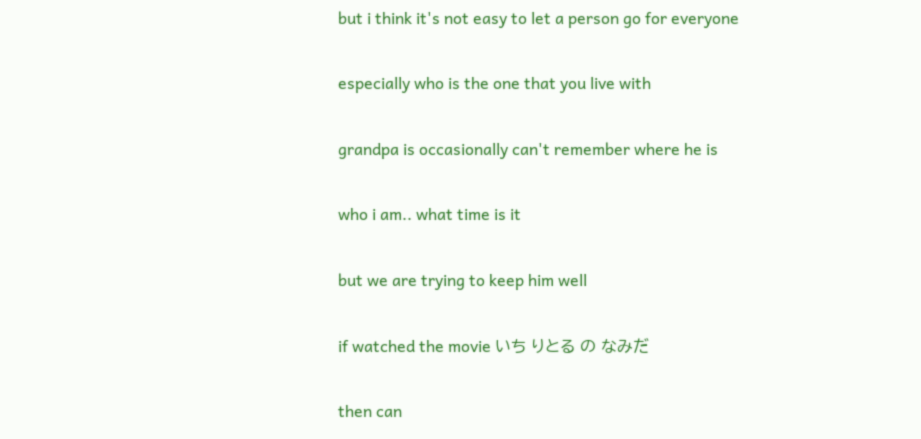but i think it's not easy to let a person go for everyone

especially who is the one that you live with

grandpa is occasionally can't remember where he is

who i am.. what time is it

but we are trying to keep him well

if watched the movie いち りとる の なみだ

then can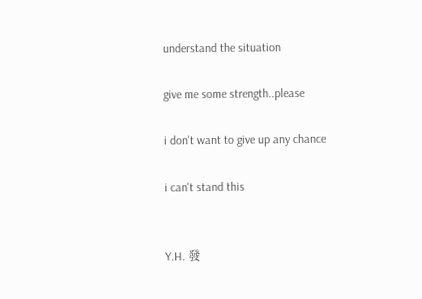understand the situation

give me some strength..please

i don't want to give up any chance

i can't stand this


Y.H. 發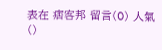表在 痞客邦 留言(0) 人氣()